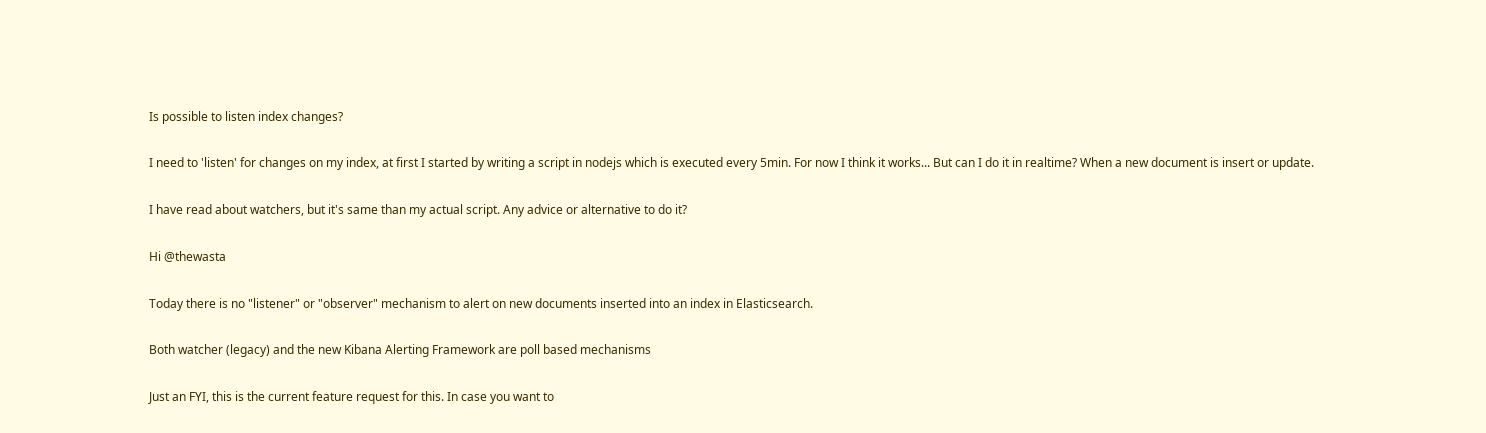Is possible to listen index changes?

I need to 'listen' for changes on my index, at first I started by writing a script in nodejs which is executed every 5min. For now I think it works... But can I do it in realtime? When a new document is insert or update.

I have read about watchers, but it's same than my actual script. Any advice or alternative to do it?

Hi @thewasta

Today there is no "listener" or "observer" mechanism to alert on new documents inserted into an index in Elasticsearch.

Both watcher (legacy) and the new Kibana Alerting Framework are poll based mechanisms

Just an FYI, this is the current feature request for this. In case you want to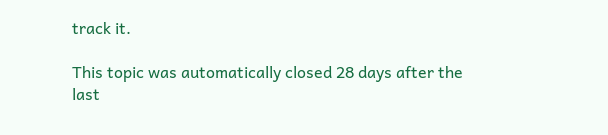track it.

This topic was automatically closed 28 days after the last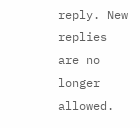reply. New replies are no longer allowed.